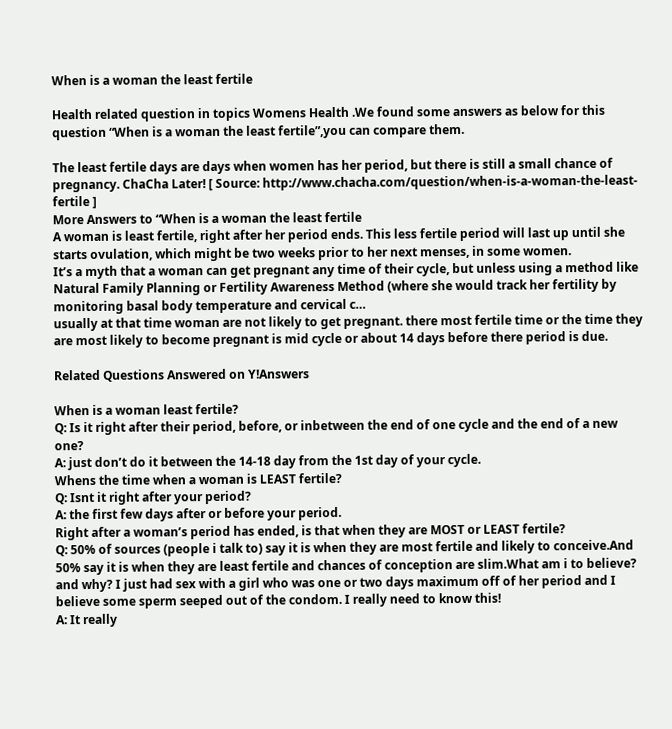When is a woman the least fertile

Health related question in topics Womens Health .We found some answers as below for this question “When is a woman the least fertile”,you can compare them.

The least fertile days are days when women has her period, but there is still a small chance of pregnancy. ChaCha Later! [ Source: http://www.chacha.com/question/when-is-a-woman-the-least-fertile ]
More Answers to “When is a woman the least fertile
A woman is least fertile, right after her period ends. This less fertile period will last up until she starts ovulation, which might be two weeks prior to her next menses, in some women.
It’s a myth that a woman can get pregnant any time of their cycle, but unless using a method like Natural Family Planning or Fertility Awareness Method (where she would track her fertility by monitoring basal body temperature and cervical c…
usually at that time woman are not likely to get pregnant. there most fertile time or the time they are most likely to become pregnant is mid cycle or about 14 days before there period is due.

Related Questions Answered on Y!Answers

When is a woman least fertile?
Q: Is it right after their period, before, or inbetween the end of one cycle and the end of a new one?
A: just don’t do it between the 14-18 day from the 1st day of your cycle.
Whens the time when a woman is LEAST fertile?
Q: Isnt it right after your period?
A: the first few days after or before your period.
Right after a woman’s period has ended, is that when they are MOST or LEAST fertile?
Q: 50% of sources (people i talk to) say it is when they are most fertile and likely to conceive.And 50% say it is when they are least fertile and chances of conception are slim.What am i to believe? and why? I just had sex with a girl who was one or two days maximum off of her period and I believe some sperm seeped out of the condom. I really need to know this!
A: It really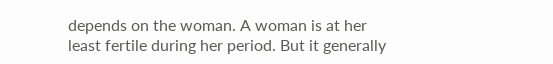depends on the woman. A woman is at her least fertile during her period. But it generally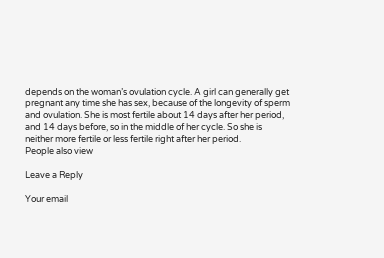depends on the woman’s ovulation cycle. A girl can generally get pregnant any time she has sex, because of the longevity of sperm and ovulation. She is most fertile about 14 days after her period, and 14 days before, so in the middle of her cycle. So she is neither more fertile or less fertile right after her period.
People also view

Leave a Reply

Your email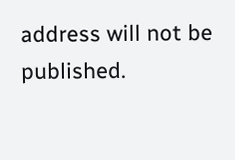address will not be published.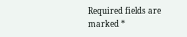Required fields are marked *